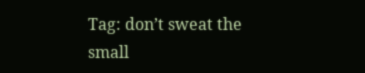Tag: don’t sweat the small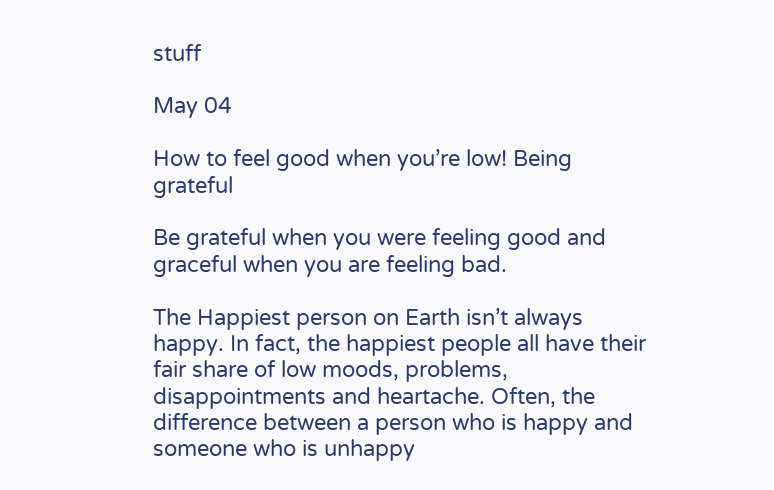stuff

May 04

How to feel good when you’re low! Being grateful

Be grateful when you were feeling good and graceful when you are feeling bad.

The Happiest person on Earth isn’t always happy. In fact, the happiest people all have their fair share of low moods, problems, disappointments and heartache. Often, the difference between a person who is happy and someone who is unhappy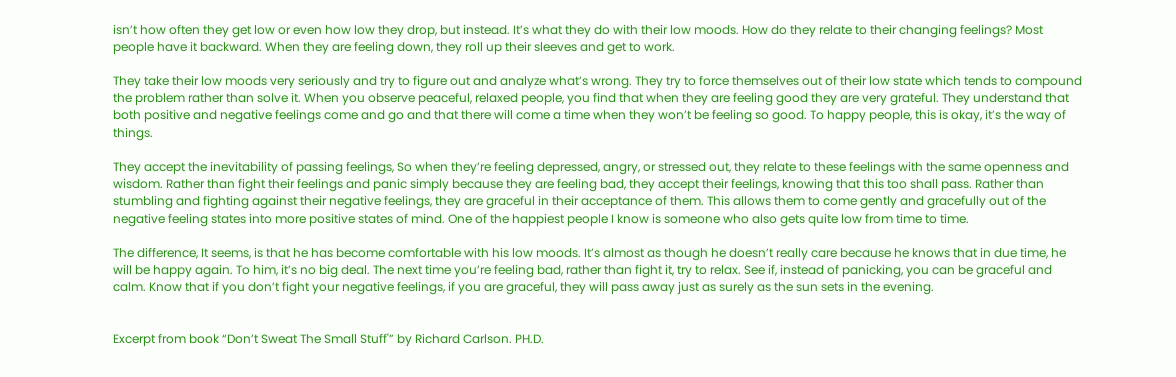isn’t how often they get low or even how low they drop, but instead. It’s what they do with their low moods. How do they relate to their changing feelings? Most people have it backward. When they are feeling down, they roll up their sleeves and get to work.

They take their low moods very seriously and try to figure out and analyze what’s wrong. They try to force themselves out of their low state which tends to compound the problem rather than solve it. When you observe peaceful, relaxed people, you find that when they are feeling good they are very grateful. They understand that both positive and negative feelings come and go and that there will come a time when they won’t be feeling so good. To happy people, this is okay, it’s the way of things.

They accept the inevitability of passing feelings, So when they’re feeling depressed, angry, or stressed out, they relate to these feelings with the same openness and wisdom. Rather than fight their feelings and panic simply because they are feeling bad, they accept their feelings, knowing that this too shall pass. Rather than stumbling and fighting against their negative feelings, they are graceful in their acceptance of them. This allows them to come gently and gracefully out of the negative feeling states into more positive states of mind. One of the happiest people I know is someone who also gets quite low from time to time.

The difference, It seems, is that he has become comfortable with his low moods. It’s almost as though he doesn’t really care because he knows that in due time, he will be happy again. To him, it’s no big deal. The next time you’re feeling bad, rather than fight it, try to relax. See if, instead of panicking, you can be graceful and calm. Know that if you don’t fight your negative feelings, if you are graceful, they will pass away just as surely as the sun sets in the evening.


Excerpt from book “Don’t Sweat The Small Stuff'” by Richard Carlson. PH.D.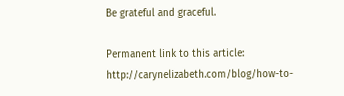Be grateful and graceful.

Permanent link to this article: http://carynelizabeth.com/blog/how-to-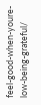feel-good-when-youre-low-being-grateful/